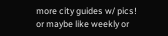more city guides w/ pics! or maybe like weekly or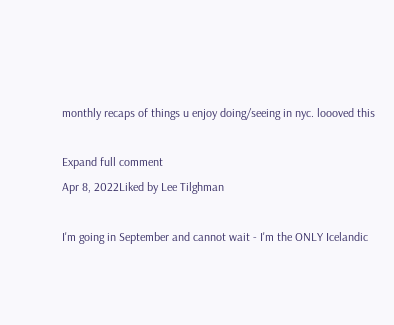monthly recaps of things u enjoy doing/seeing in nyc. loooved this

Expand full comment
Apr 8, 2022Liked by Lee Tilghman

I'm going in September and cannot wait - I'm the ONLY Icelandic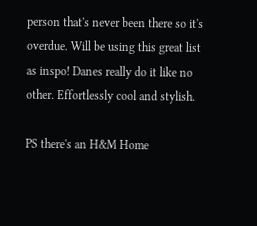person that's never been there so it's overdue. Will be using this great list as inspo! Danes really do it like no other. Effortlessly cool and stylish.

PS there's an H&M Home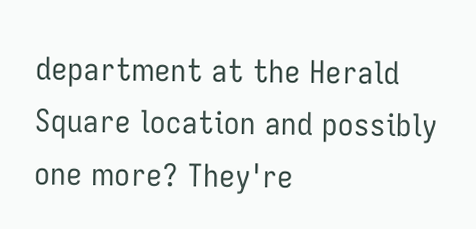department at the Herald Square location and possibly one more? They're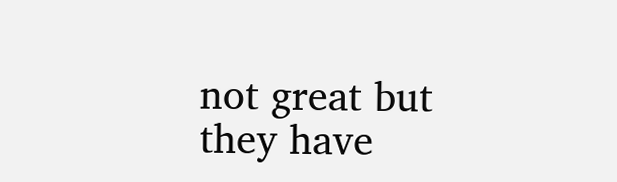not great but they have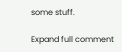some stuff.

Expand full comment